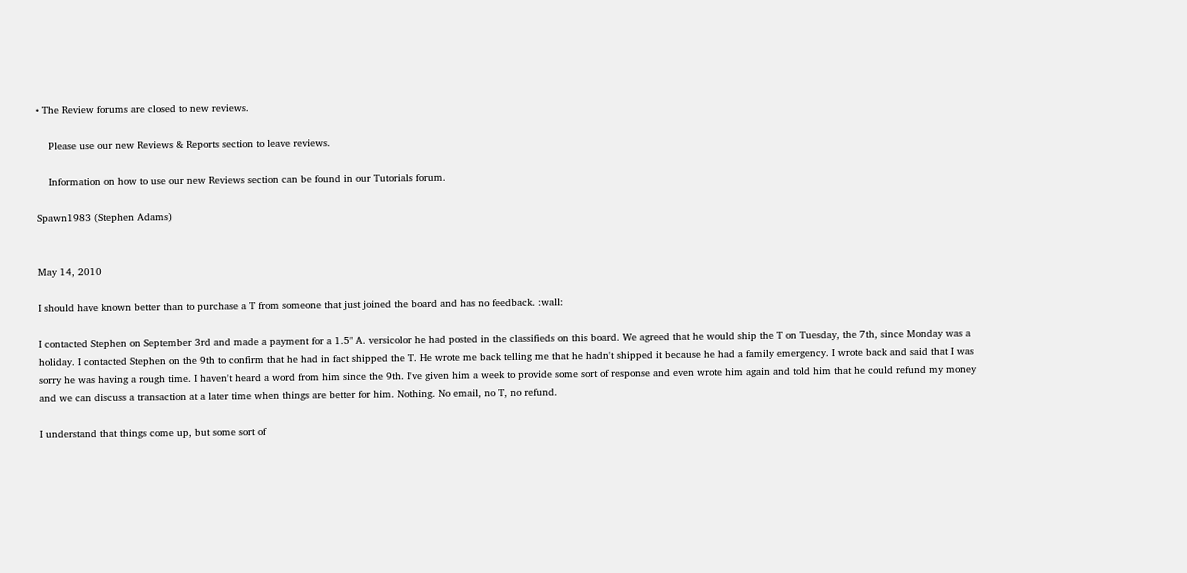• The Review forums are closed to new reviews.

    Please use our new Reviews & Reports section to leave reviews.

    Information on how to use our new Reviews section can be found in our Tutorials forum.

Spawn1983 (Stephen Adams)


May 14, 2010

I should have known better than to purchase a T from someone that just joined the board and has no feedback. :wall:

I contacted Stephen on September 3rd and made a payment for a 1.5" A. versicolor he had posted in the classifieds on this board. We agreed that he would ship the T on Tuesday, the 7th, since Monday was a holiday. I contacted Stephen on the 9th to confirm that he had in fact shipped the T. He wrote me back telling me that he hadn't shipped it because he had a family emergency. I wrote back and said that I was sorry he was having a rough time. I haven't heard a word from him since the 9th. I've given him a week to provide some sort of response and even wrote him again and told him that he could refund my money and we can discuss a transaction at a later time when things are better for him. Nothing. No email, no T, no refund.

I understand that things come up, but some sort of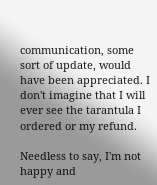communication, some sort of update, would have been appreciated. I don't imagine that I will ever see the tarantula I ordered or my refund.

Needless to say, I'm not happy and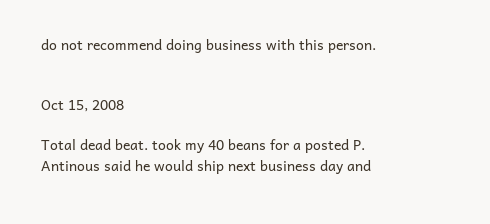do not recommend doing business with this person.


Oct 15, 2008

Total dead beat. took my 40 beans for a posted P. Antinous said he would ship next business day and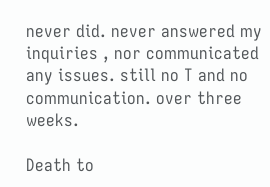never did. never answered my inquiries , nor communicated any issues. still no T and no communication. over three weeks.

Death to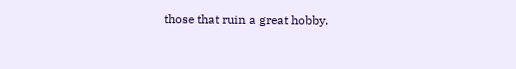those that ruin a great hobby.